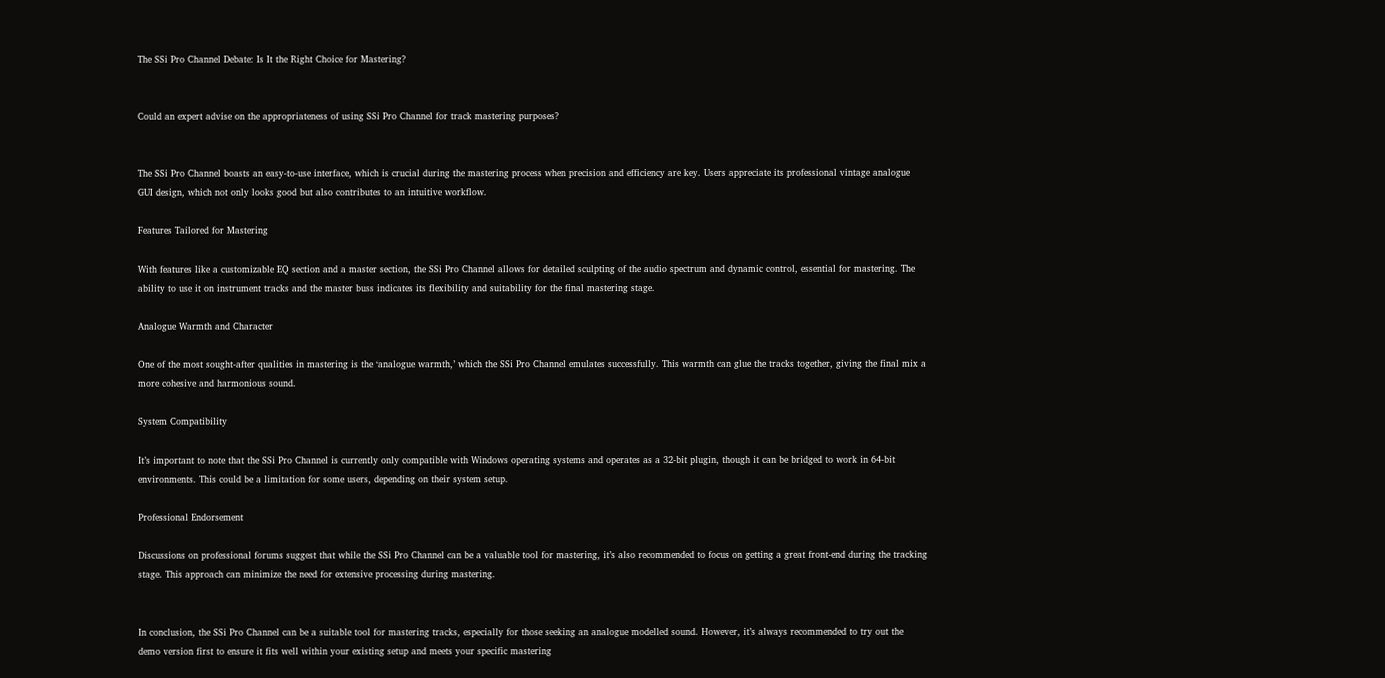The SSi Pro Channel Debate: Is It the Right Choice for Mastering?


Could an expert advise on the appropriateness of using SSi Pro Channel for track mastering purposes?


The SSi Pro Channel boasts an easy-to-use interface, which is crucial during the mastering process when precision and efficiency are key. Users appreciate its professional vintage analogue GUI design, which not only looks good but also contributes to an intuitive workflow.

Features Tailored for Mastering

With features like a customizable EQ section and a master section, the SSi Pro Channel allows for detailed sculpting of the audio spectrum and dynamic control, essential for mastering. The ability to use it on instrument tracks and the master buss indicates its flexibility and suitability for the final mastering stage.

Analogue Warmth and Character

One of the most sought-after qualities in mastering is the ‘analogue warmth,’ which the SSi Pro Channel emulates successfully. This warmth can glue the tracks together, giving the final mix a more cohesive and harmonious sound.

System Compatibility

It’s important to note that the SSi Pro Channel is currently only compatible with Windows operating systems and operates as a 32-bit plugin, though it can be bridged to work in 64-bit environments. This could be a limitation for some users, depending on their system setup.

Professional Endorsement

Discussions on professional forums suggest that while the SSi Pro Channel can be a valuable tool for mastering, it’s also recommended to focus on getting a great front-end during the tracking stage. This approach can minimize the need for extensive processing during mastering.


In conclusion, the SSi Pro Channel can be a suitable tool for mastering tracks, especially for those seeking an analogue modelled sound. However, it’s always recommended to try out the demo version first to ensure it fits well within your existing setup and meets your specific mastering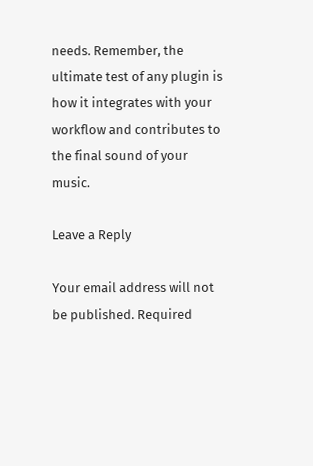needs. Remember, the ultimate test of any plugin is how it integrates with your workflow and contributes to the final sound of your music.

Leave a Reply

Your email address will not be published. Required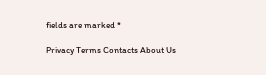fields are marked *

Privacy Terms Contacts About Us